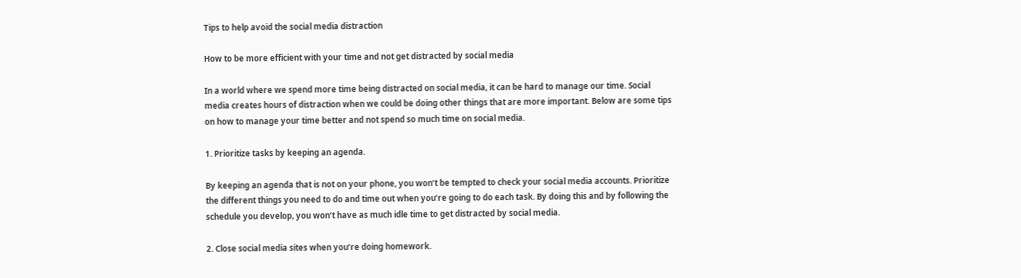Tips to help avoid the social media distraction

How to be more efficient with your time and not get distracted by social media

In a world where we spend more time being distracted on social media, it can be hard to manage our time. Social media creates hours of distraction when we could be doing other things that are more important. Below are some tips on how to manage your time better and not spend so much time on social media.

1. Prioritize tasks by keeping an agenda.

By keeping an agenda that is not on your phone, you won’t be tempted to check your social media accounts. Prioritize the different things you need to do and time out when you’re going to do each task. By doing this and by following the schedule you develop, you won’t have as much idle time to get distracted by social media.

2. Close social media sites when you’re doing homework.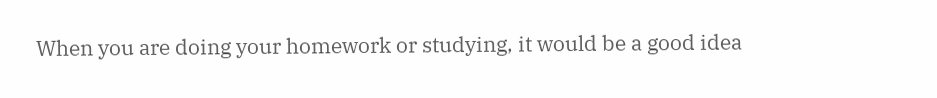When you are doing your homework or studying, it would be a good idea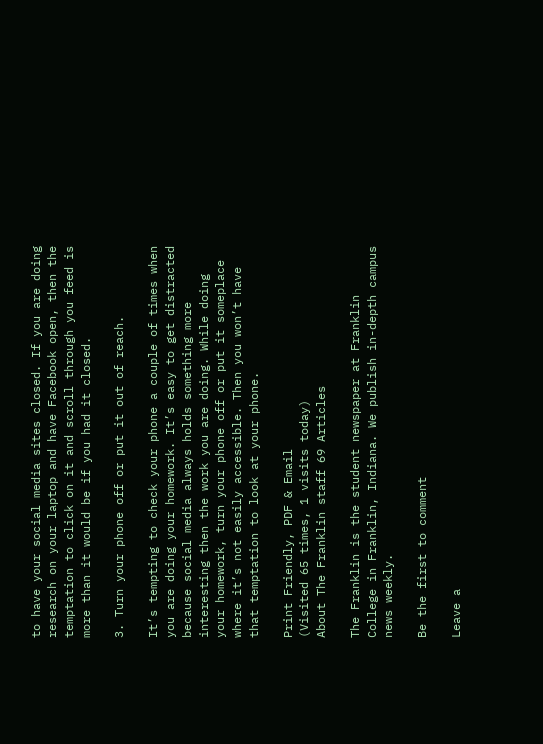to have your social media sites closed. If you are doing research on your laptop and have Facebook open, then the temptation to click on it and scroll through you feed is more than it would be if you had it closed.

3. Turn your phone off or put it out of reach.

It’s tempting to check your phone a couple of times when you are doing your homework. It’s easy to get distracted because social media always holds something more interesting then the work you are doing. While doing your homework, turn your phone off or put it someplace where it’s not easily accessible. Then you won’t have that temptation to look at your phone.

Print Friendly, PDF & Email
(Visited 65 times, 1 visits today)
About The Franklin staff 69 Articles

The Franklin is the student newspaper at Franklin College in Franklin, Indiana. We publish in-depth campus news weekly.

Be the first to comment

Leave a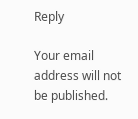Reply

Your email address will not be published.